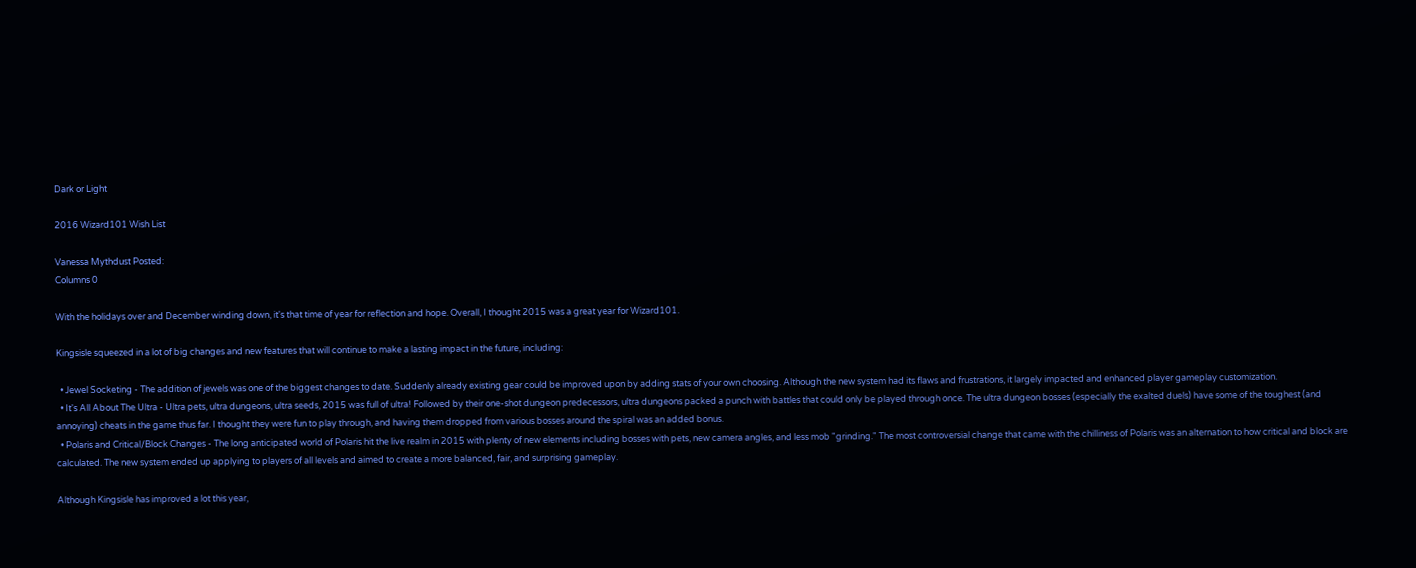Dark or Light

2016 Wizard101 Wish List

Vanessa Mythdust Posted:
Columns 0

With the holidays over and December winding down, it's that time of year for reflection and hope. Overall, I thought 2015 was a great year for Wizard101.

Kingsisle squeezed in a lot of big changes and new features that will continue to make a lasting impact in the future, including:

  • Jewel Socketing - The addition of jewels was one of the biggest changes to date. Suddenly already existing gear could be improved upon by adding stats of your own choosing. Although the new system had its flaws and frustrations, it largely impacted and enhanced player gameplay customization.
  • It's All About The Ultra - Ultra pets, ultra dungeons, ultra seeds, 2015 was full of ultra! Followed by their one-shot dungeon predecessors, ultra dungeons packed a punch with battles that could only be played through once. The ultra dungeon bosses (especially the exalted duels) have some of the toughest (and annoying) cheats in the game thus far. I thought they were fun to play through, and having them dropped from various bosses around the spiral was an added bonus.
  • Polaris and Critical/Block Changes - The long anticipated world of Polaris hit the live realm in 2015 with plenty of new elements including bosses with pets, new camera angles, and less mob "grinding." The most controversial change that came with the chilliness of Polaris was an alternation to how critical and block are calculated. The new system ended up applying to players of all levels and aimed to create a more balanced, fair, and surprising gameplay.

Although Kingsisle has improved a lot this year,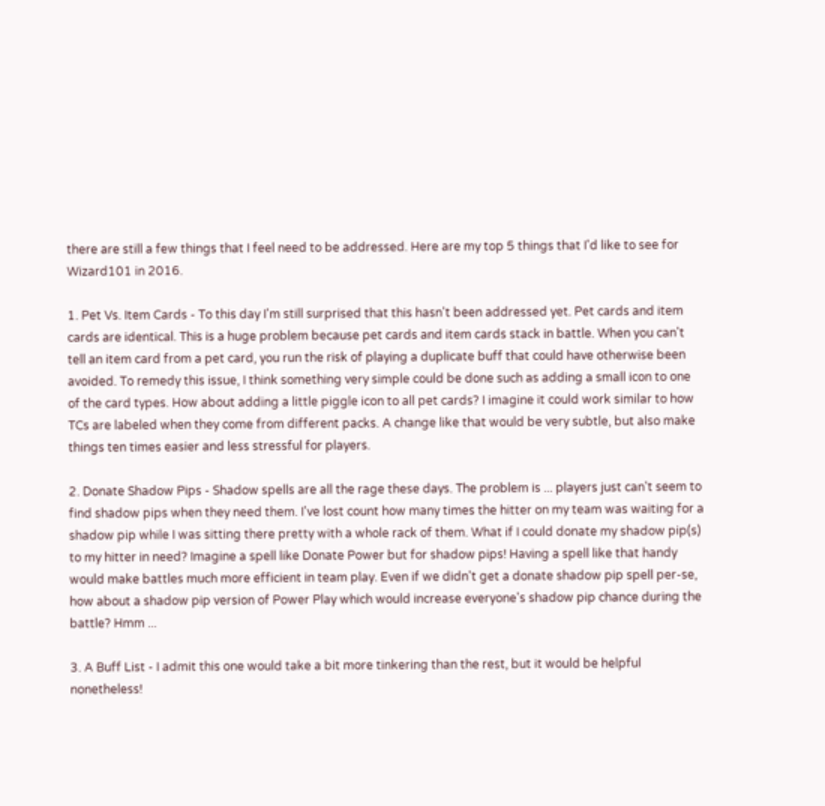there are still a few things that I feel need to be addressed. Here are my top 5 things that I'd like to see for Wizard101 in 2016.

1. Pet Vs. Item Cards - To this day I'm still surprised that this hasn't been addressed yet. Pet cards and item cards are identical. This is a huge problem because pet cards and item cards stack in battle. When you can't tell an item card from a pet card, you run the risk of playing a duplicate buff that could have otherwise been avoided. To remedy this issue, I think something very simple could be done such as adding a small icon to one of the card types. How about adding a little piggle icon to all pet cards? I imagine it could work similar to how TCs are labeled when they come from different packs. A change like that would be very subtle, but also make things ten times easier and less stressful for players.

2. Donate Shadow Pips - Shadow spells are all the rage these days. The problem is ... players just can't seem to find shadow pips when they need them. I've lost count how many times the hitter on my team was waiting for a shadow pip while I was sitting there pretty with a whole rack of them. What if I could donate my shadow pip(s) to my hitter in need? Imagine a spell like Donate Power but for shadow pips! Having a spell like that handy would make battles much more efficient in team play. Even if we didn't get a donate shadow pip spell per-se, how about a shadow pip version of Power Play which would increase everyone's shadow pip chance during the battle? Hmm ...

3. A Buff List - I admit this one would take a bit more tinkering than the rest, but it would be helpful nonetheless!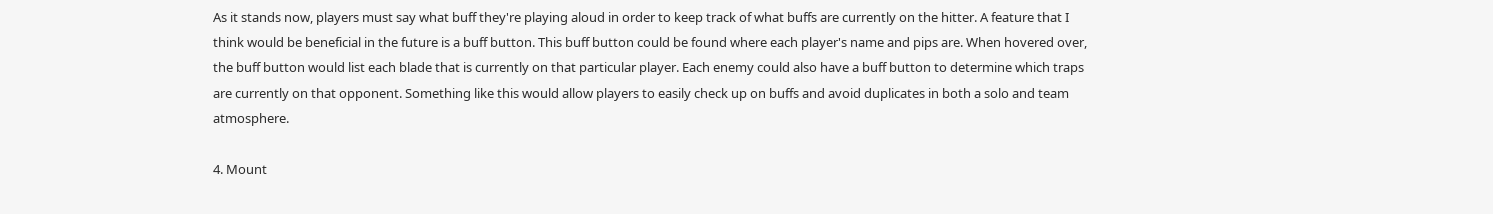As it stands now, players must say what buff they're playing aloud in order to keep track of what buffs are currently on the hitter. A feature that I think would be beneficial in the future is a buff button. This buff button could be found where each player's name and pips are. When hovered over, the buff button would list each blade that is currently on that particular player. Each enemy could also have a buff button to determine which traps are currently on that opponent. Something like this would allow players to easily check up on buffs and avoid duplicates in both a solo and team atmosphere.

4. Mount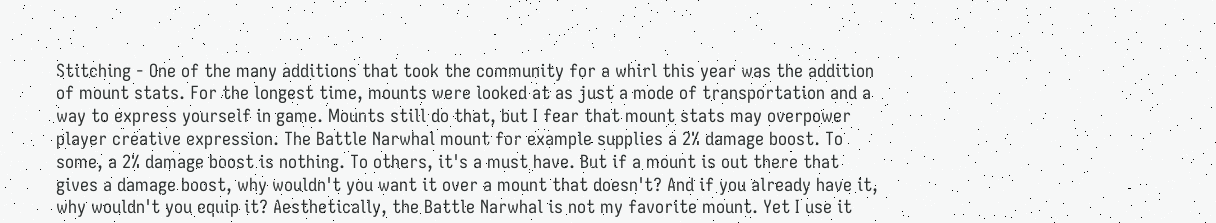Stitching - One of the many additions that took the community for a whirl this year was the addition of mount stats. For the longest time, mounts were looked at as just a mode of transportation and a way to express yourself in game. Mounts still do that, but I fear that mount stats may overpower player creative expression. The Battle Narwhal mount for example supplies a 2% damage boost. To some, a 2% damage boost is nothing. To others, it's a must have. But if a mount is out there that gives a damage boost, why wouldn't you want it over a mount that doesn't? And if you already have it, why wouldn't you equip it? Aesthetically, the Battle Narwhal is not my favorite mount. Yet I use it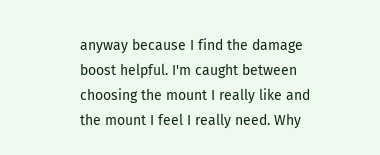anyway because I find the damage boost helpful. I'm caught between choosing the mount I really like and the mount I feel I really need. Why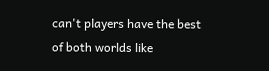can't players have the best of both worlds like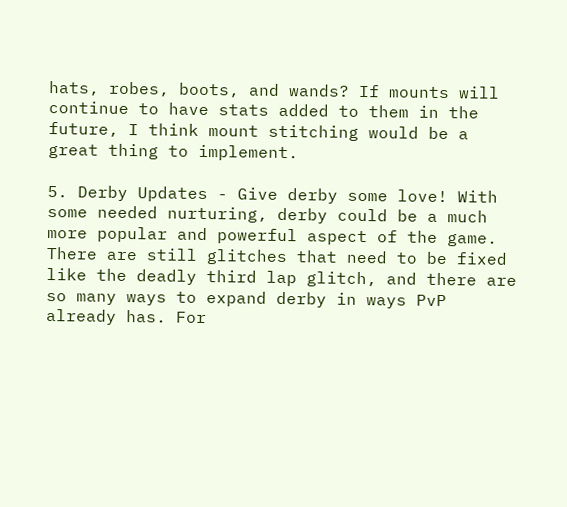hats, robes, boots, and wands? If mounts will continue to have stats added to them in the future, I think mount stitching would be a great thing to implement.

5. Derby Updates - Give derby some love! With some needed nurturing, derby could be a much more popular and powerful aspect of the game. There are still glitches that need to be fixed like the deadly third lap glitch, and there are so many ways to expand derby in ways PvP already has. For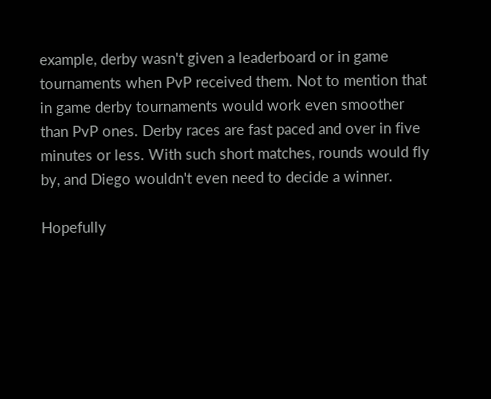example, derby wasn't given a leaderboard or in game tournaments when PvP received them. Not to mention that in game derby tournaments would work even smoother than PvP ones. Derby races are fast paced and over in five minutes or less. With such short matches, rounds would fly by, and Diego wouldn't even need to decide a winner.

Hopefully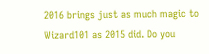2016 brings just as much magic to Wizard101 as 2015 did. Do you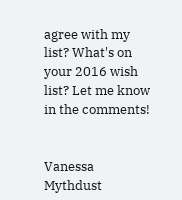agree with my list? What's on your 2016 wish list? Let me know in the comments!


Vanessa Mythdust